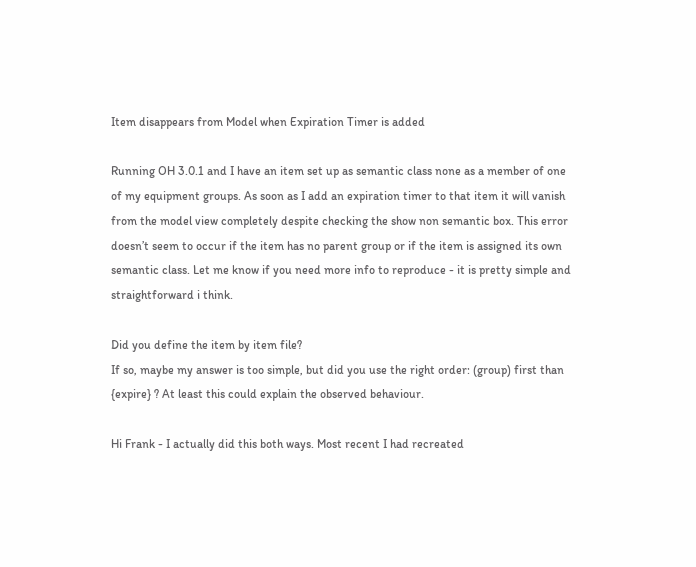Item disappears from Model when Expiration Timer is added

Running OH 3.0.1 and I have an item set up as semantic class none as a member of one of my equipment groups. As soon as I add an expiration timer to that item it will vanish from the model view completely despite checking the show non semantic box. This error doesn’t seem to occur if the item has no parent group or if the item is assigned its own semantic class. Let me know if you need more info to reproduce - it is pretty simple and straightforward i think.

Did you define the item by item file?
If so, maybe my answer is too simple, but did you use the right order: (group) first than {expire} ? At least this could explain the observed behaviour.

Hi Frank - I actually did this both ways. Most recent I had recreated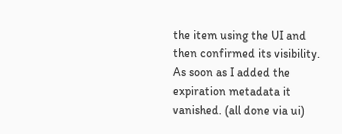the item using the UI and then confirmed its visibility. As soon as I added the expiration metadata it vanished. (all done via ui)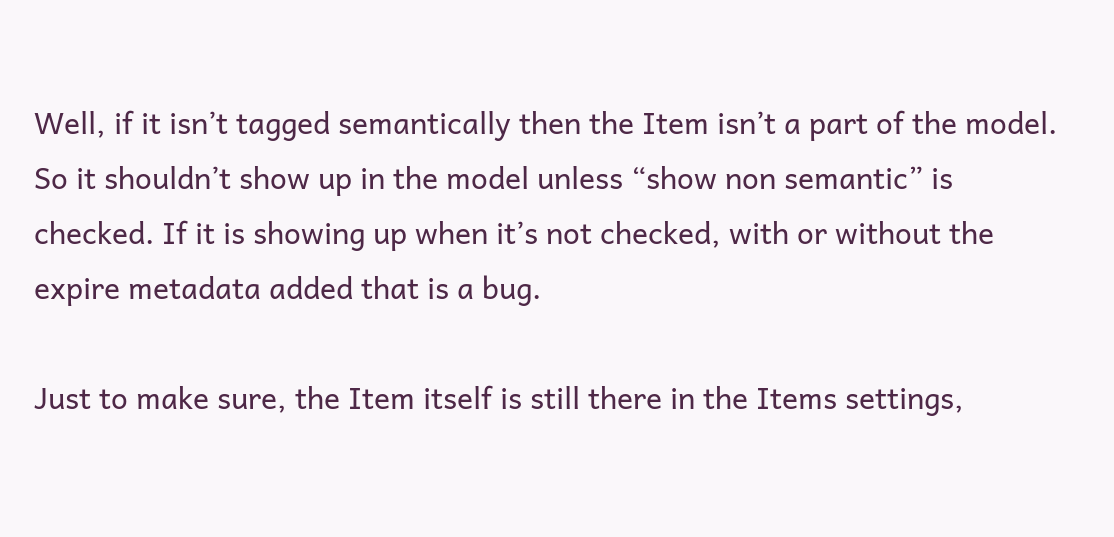Well, if it isn’t tagged semantically then the Item isn’t a part of the model. So it shouldn’t show up in the model unless “show non semantic” is checked. If it is showing up when it’s not checked, with or without the expire metadata added that is a bug.

Just to make sure, the Item itself is still there in the Items settings,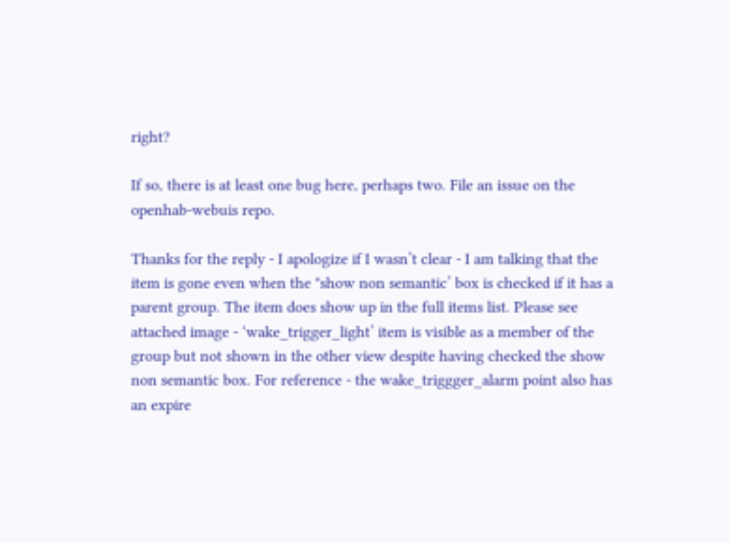right?

If so, there is at least one bug here, perhaps two. File an issue on the openhab-webuis repo.

Thanks for the reply - I apologize if I wasn’t clear - I am talking that the item is gone even when the "show non semantic’ box is checked if it has a parent group. The item does show up in the full items list. Please see attached image - ‘wake_trigger_light’ item is visible as a member of the group but not shown in the other view despite having checked the show non semantic box. For reference - the wake_triggger_alarm point also has an expire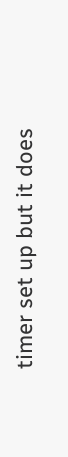timer set up but it does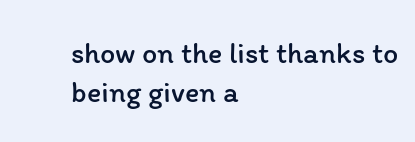show on the list thanks to being given a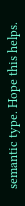semantic type. Hope this helps.